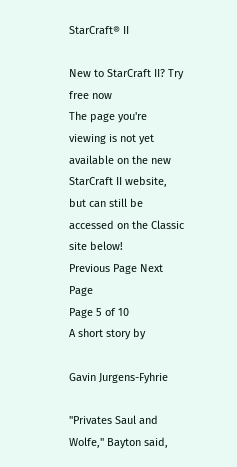StarCraft® II

New to StarCraft II? Try free now
The page you're viewing is not yet available on the new StarCraft II website, but can still be accessed on the Classic site below!
Previous Page Next Page
Page 5 of 10
A short story by

Gavin Jurgens-Fyhrie

"Privates Saul and Wolfe," Bayton said,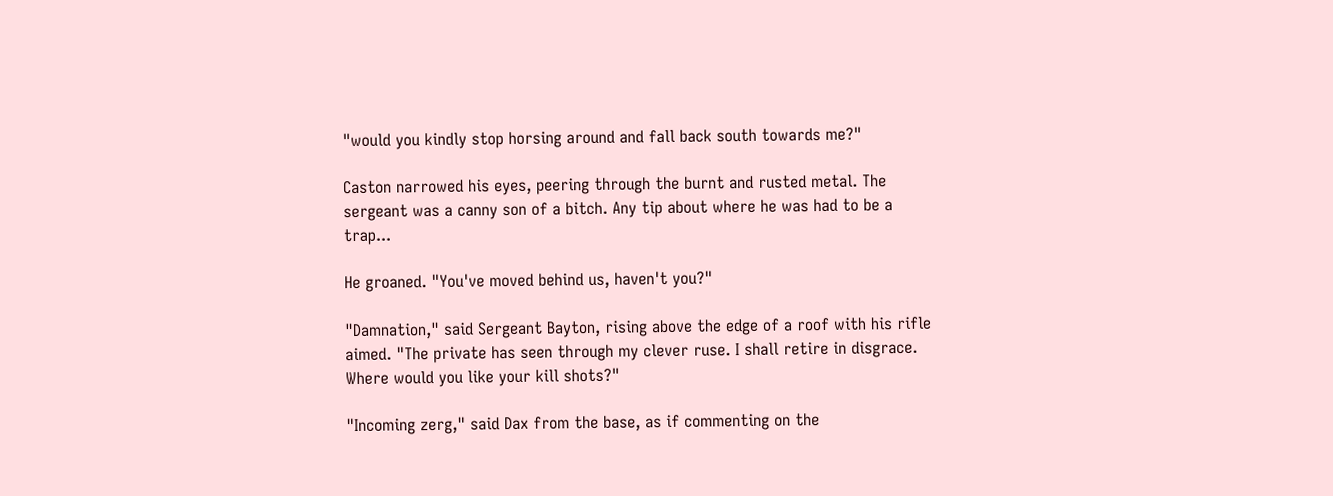"would you kindly stop horsing around and fall back south towards me?"

Caston narrowed his eyes, peering through the burnt and rusted metal. The sergeant was a canny son of a bitch. Any tip about where he was had to be a trap...

He groaned. "You've moved behind us, haven't you?"

"Damnation," said Sergeant Bayton, rising above the edge of a roof with his rifle aimed. "The private has seen through my clever ruse. I shall retire in disgrace. Where would you like your kill shots?"

"Incoming zerg," said Dax from the base, as if commenting on the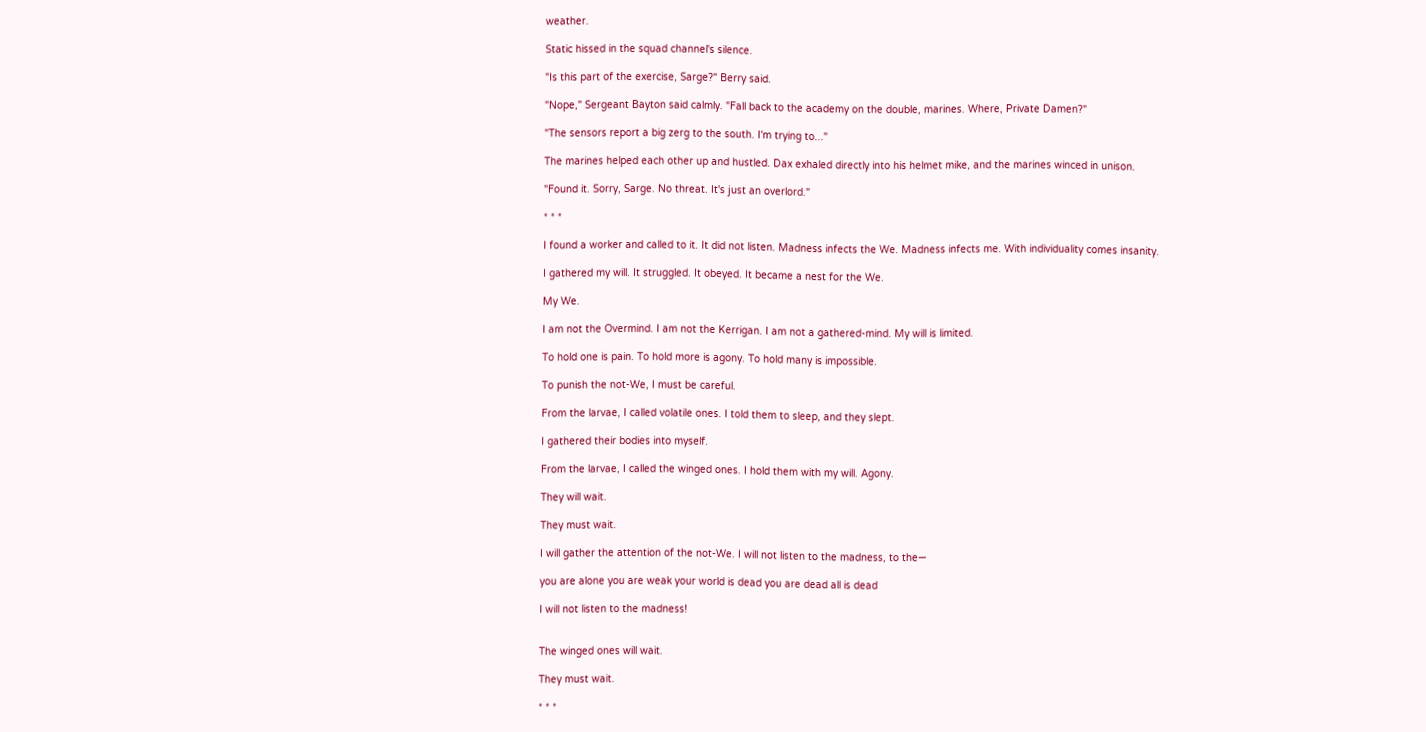weather.

Static hissed in the squad channel's silence.

"Is this part of the exercise, Sarge?" Berry said.

"Nope," Sergeant Bayton said calmly. "Fall back to the academy on the double, marines. Where, Private Damen?"

"The sensors report a big zerg to the south. I'm trying to..."

The marines helped each other up and hustled. Dax exhaled directly into his helmet mike, and the marines winced in unison.

"Found it. Sorry, Sarge. No threat. It's just an overlord."

* * *

I found a worker and called to it. It did not listen. Madness infects the We. Madness infects me. With individuality comes insanity.

I gathered my will. It struggled. It obeyed. It became a nest for the We.

My We.

I am not the Overmind. I am not the Kerrigan. I am not a gathered-mind. My will is limited.

To hold one is pain. To hold more is agony. To hold many is impossible.

To punish the not-We, I must be careful.

From the larvae, I called volatile ones. I told them to sleep, and they slept.

I gathered their bodies into myself.

From the larvae, I called the winged ones. I hold them with my will. Agony.

They will wait.

They must wait.

I will gather the attention of the not-We. I will not listen to the madness, to the—

you are alone you are weak your world is dead you are dead all is dead

I will not listen to the madness!


The winged ones will wait.

They must wait.

* * *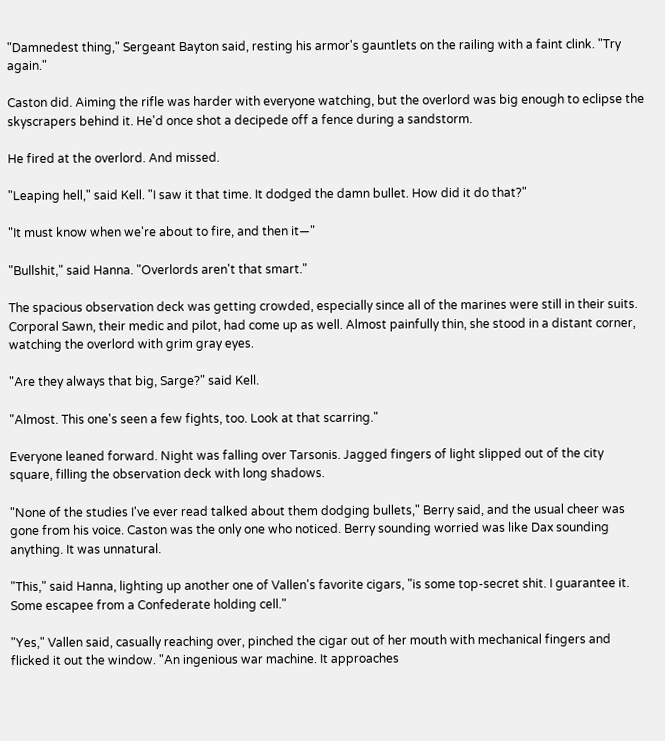"Damnedest thing," Sergeant Bayton said, resting his armor's gauntlets on the railing with a faint clink. "Try again."

Caston did. Aiming the rifle was harder with everyone watching, but the overlord was big enough to eclipse the skyscrapers behind it. He'd once shot a decipede off a fence during a sandstorm.

He fired at the overlord. And missed.

"Leaping hell," said Kell. "I saw it that time. It dodged the damn bullet. How did it do that?"

"It must know when we're about to fire, and then it—"

"Bullshit," said Hanna. "Overlords aren't that smart."

The spacious observation deck was getting crowded, especially since all of the marines were still in their suits. Corporal Sawn, their medic and pilot, had come up as well. Almost painfully thin, she stood in a distant corner, watching the overlord with grim gray eyes.

"Are they always that big, Sarge?" said Kell.

"Almost. This one's seen a few fights, too. Look at that scarring."

Everyone leaned forward. Night was falling over Tarsonis. Jagged fingers of light slipped out of the city square, filling the observation deck with long shadows.

"None of the studies I've ever read talked about them dodging bullets," Berry said, and the usual cheer was gone from his voice. Caston was the only one who noticed. Berry sounding worried was like Dax sounding anything. It was unnatural.

"This," said Hanna, lighting up another one of Vallen's favorite cigars, "is some top-secret shit. I guarantee it. Some escapee from a Confederate holding cell."

"Yes," Vallen said, casually reaching over, pinched the cigar out of her mouth with mechanical fingers and flicked it out the window. "An ingenious war machine. It approaches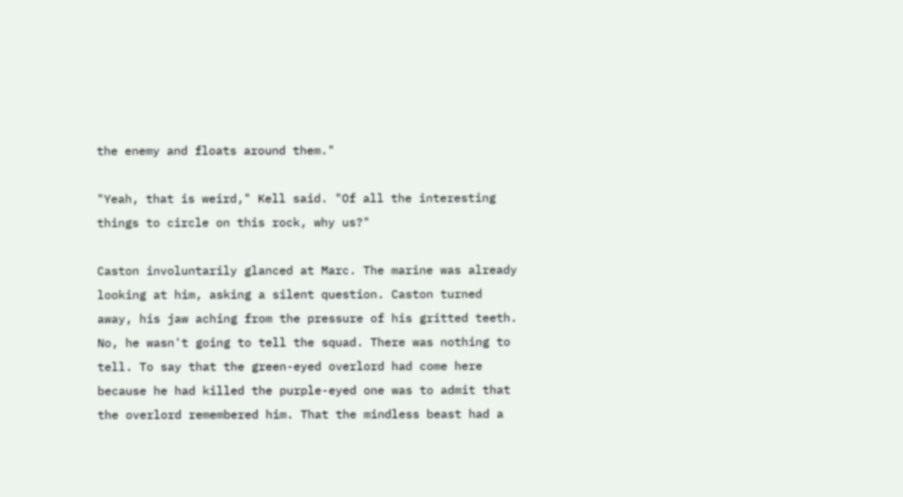the enemy and floats around them."

"Yeah, that is weird," Kell said. "Of all the interesting things to circle on this rock, why us?"

Caston involuntarily glanced at Marc. The marine was already looking at him, asking a silent question. Caston turned away, his jaw aching from the pressure of his gritted teeth. No, he wasn't going to tell the squad. There was nothing to tell. To say that the green-eyed overlord had come here because he had killed the purple-eyed one was to admit that the overlord remembered him. That the mindless beast had a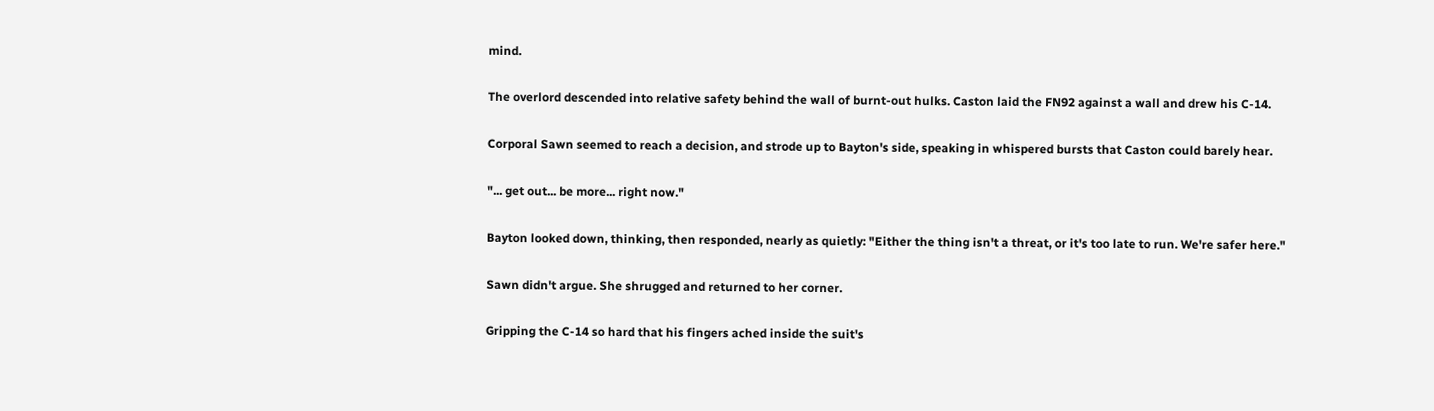mind.

The overlord descended into relative safety behind the wall of burnt-out hulks. Caston laid the FN92 against a wall and drew his C-14.

Corporal Sawn seemed to reach a decision, and strode up to Bayton's side, speaking in whispered bursts that Caston could barely hear.

"... get out... be more... right now."

Bayton looked down, thinking, then responded, nearly as quietly: "Either the thing isn't a threat, or it's too late to run. We're safer here."

Sawn didn't argue. She shrugged and returned to her corner.

Gripping the C-14 so hard that his fingers ached inside the suit's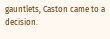gauntlets, Caston came to a decision.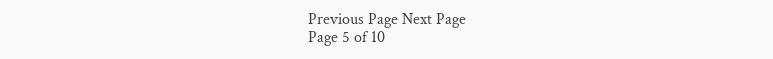Previous Page Next Page
Page 5 of 10